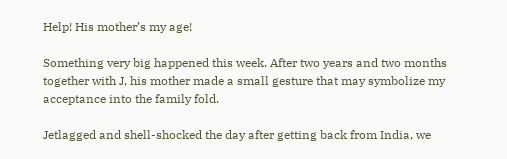Help! His mother’s my age!

Something very big happened this week. After two years and two months together with J, his mother made a small gesture that may symbolize my acceptance into the family fold.

Jetlagged and shell-shocked the day after getting back from India, we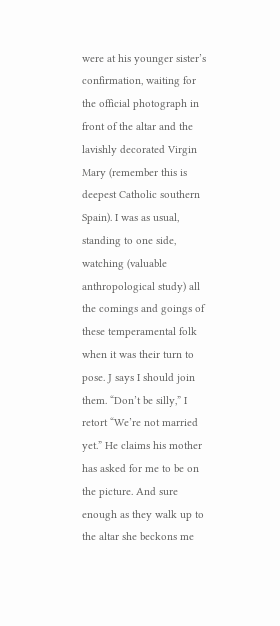were at his younger sister’s confirmation, waiting for the official photograph in front of the altar and the lavishly decorated Virgin Mary (remember this is deepest Catholic southern Spain). I was as usual, standing to one side, watching (valuable anthropological study) all the comings and goings of these temperamental folk when it was their turn to pose. J says I should join them. “Don’t be silly,” I retort “We’re not married yet.” He claims his mother has asked for me to be on the picture. And sure enough as they walk up to the altar she beckons me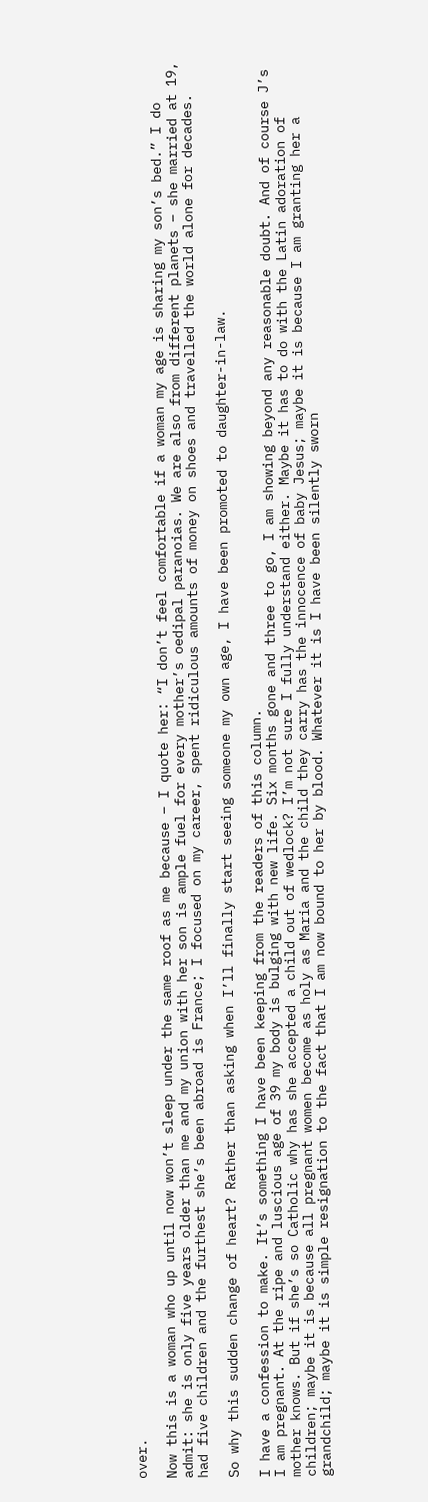over.

Now this is a woman who up until now won’t sleep under the same roof as me because – I quote her: “I don’t feel comfortable if a woman my age is sharing my son’s bed.” I do admit: she is only five years older than me and my union with her son is ample fuel for every mother’s oedipal paranoias. We are also from different planets – she married at 19, had five children and the furthest she’s been abroad is France; I focused on my career, spent ridiculous amounts of money on shoes and travelled the world alone for decades.

So why this sudden change of heart? Rather than asking when I’ll finally start seeing someone my own age, I have been promoted to daughter-in-law.

I have a confession to make. It’s something I have been keeping from the readers of this column.
I am pregnant. At the ripe and luscious age of 39 my body is bulging with new life. Six months gone and three to go, I am showing beyond any reasonable doubt. And of course J’s mother knows. But if she’s so Catholic why has she accepted a child out of wedlock? I’m not sure I fully understand either. Maybe it has to do with the Latin adoration of children; maybe it is because all pregnant women become as holy as Maria and the child they carry has the innocence of baby Jesus; maybe it is because I am granting her a grandchild; maybe it is simple resignation to the fact that I am now bound to her by blood. Whatever it is I have been silently sworn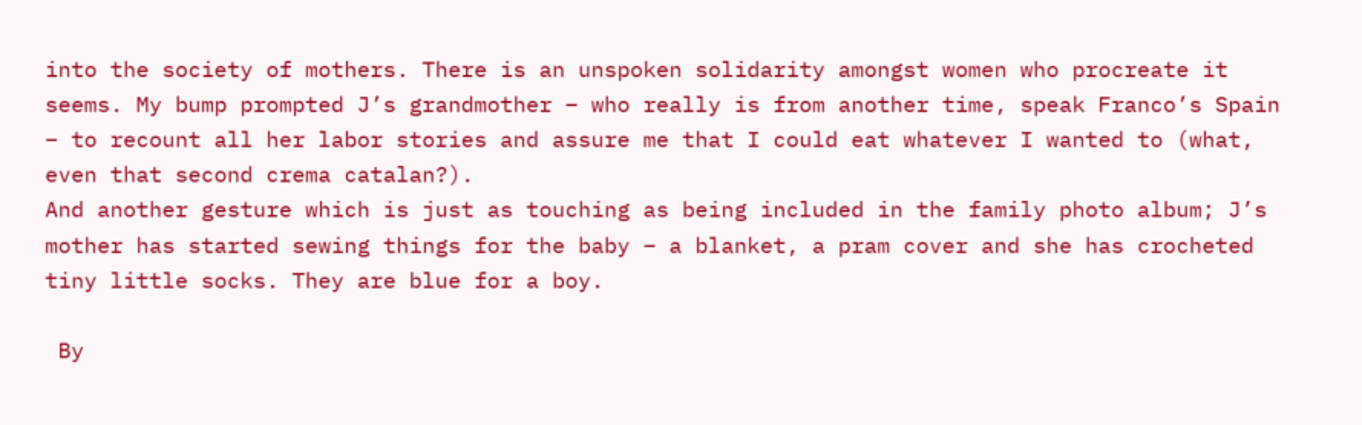into the society of mothers. There is an unspoken solidarity amongst women who procreate it seems. My bump prompted J’s grandmother – who really is from another time, speak Franco’s Spain – to recount all her labor stories and assure me that I could eat whatever I wanted to (what, even that second crema catalan?).
And another gesture which is just as touching as being included in the family photo album; J’s mother has started sewing things for the baby – a blanket, a pram cover and she has crocheted tiny little socks. They are blue for a boy.

 By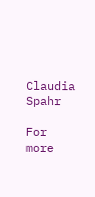Claudia Spahr

For more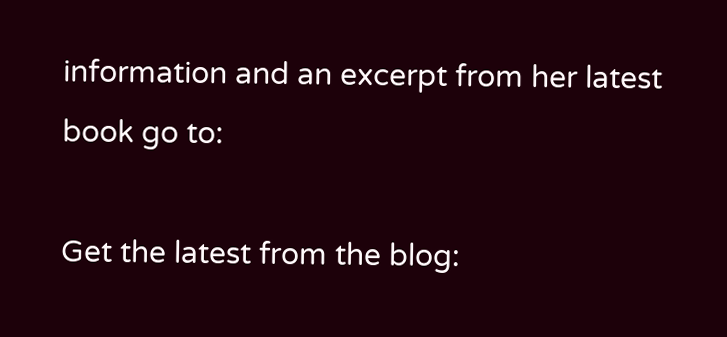information and an excerpt from her latest book go to:

Get the latest from the blog: